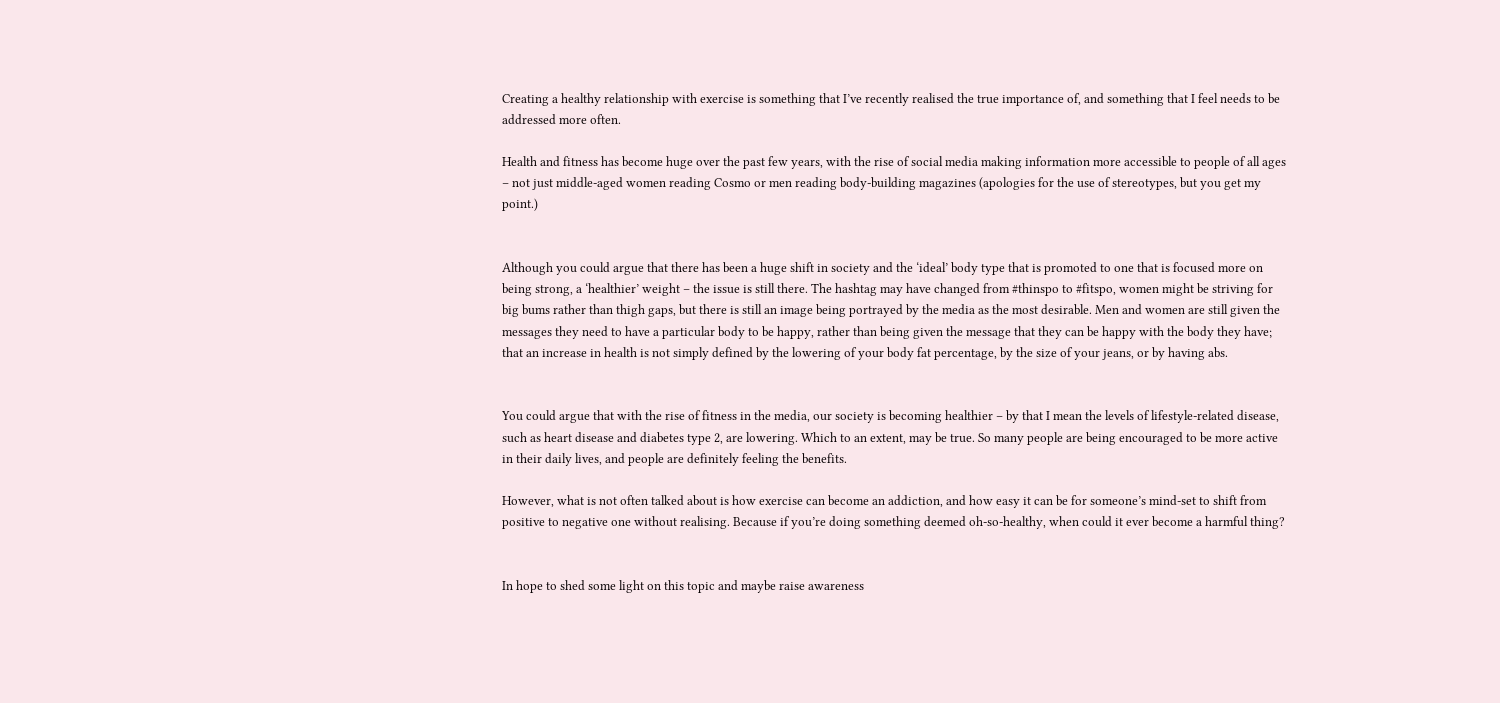Creating a healthy relationship with exercise is something that I’ve recently realised the true importance of, and something that I feel needs to be addressed more often.

Health and fitness has become huge over the past few years, with the rise of social media making information more accessible to people of all ages – not just middle-aged women reading Cosmo or men reading body-building magazines (apologies for the use of stereotypes, but you get my point.)


Although you could argue that there has been a huge shift in society and the ‘ideal’ body type that is promoted to one that is focused more on being strong, a ‘healthier’ weight – the issue is still there. The hashtag may have changed from #thinspo to #fitspo, women might be striving for big bums rather than thigh gaps, but there is still an image being portrayed by the media as the most desirable. Men and women are still given the messages they need to have a particular body to be happy, rather than being given the message that they can be happy with the body they have; that an increase in health is not simply defined by the lowering of your body fat percentage, by the size of your jeans, or by having abs.


You could argue that with the rise of fitness in the media, our society is becoming healthier – by that I mean the levels of lifestyle-related disease, such as heart disease and diabetes type 2, are lowering. Which to an extent, may be true. So many people are being encouraged to be more active in their daily lives, and people are definitely feeling the benefits.

However, what is not often talked about is how exercise can become an addiction, and how easy it can be for someone’s mind-set to shift from positive to negative one without realising. Because if you’re doing something deemed oh-so-healthy, when could it ever become a harmful thing?


In hope to shed some light on this topic and maybe raise awareness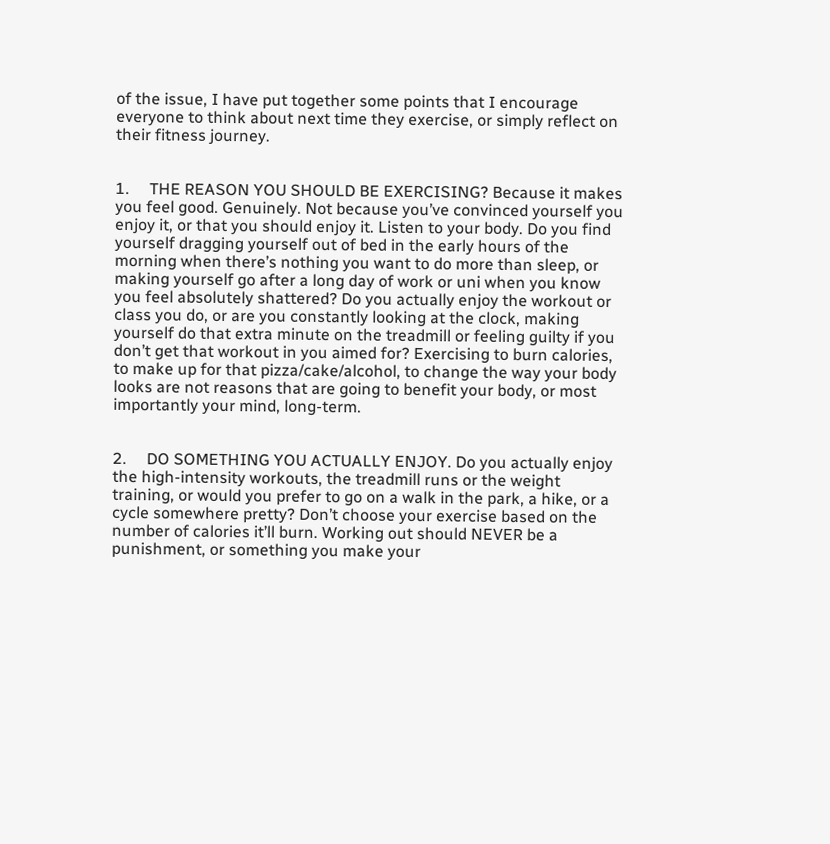of the issue, I have put together some points that I encourage everyone to think about next time they exercise, or simply reflect on their fitness journey.


1.     THE REASON YOU SHOULD BE EXERCISING? Because it makes you feel good. Genuinely. Not because you’ve convinced yourself you enjoy it, or that you should enjoy it. Listen to your body. Do you find yourself dragging yourself out of bed in the early hours of the morning when there’s nothing you want to do more than sleep, or making yourself go after a long day of work or uni when you know you feel absolutely shattered? Do you actually enjoy the workout or class you do, or are you constantly looking at the clock, making yourself do that extra minute on the treadmill or feeling guilty if you don’t get that workout in you aimed for? Exercising to burn calories, to make up for that pizza/cake/alcohol, to change the way your body looks are not reasons that are going to benefit your body, or most importantly your mind, long-term.


2.     DO SOMETHING YOU ACTUALLY ENJOY. Do you actually enjoy the high-intensity workouts, the treadmill runs or the weight training, or would you prefer to go on a walk in the park, a hike, or a cycle somewhere pretty? Don’t choose your exercise based on the number of calories it’ll burn. Working out should NEVER be a punishment, or something you make your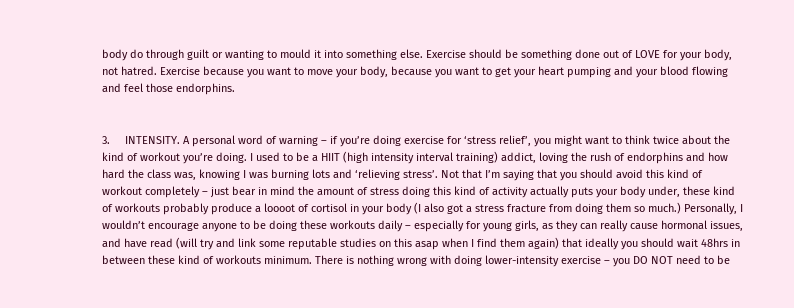body do through guilt or wanting to mould it into something else. Exercise should be something done out of LOVE for your body, not hatred. Exercise because you want to move your body, because you want to get your heart pumping and your blood flowing and feel those endorphins.


3.     INTENSITY. A personal word of warning – if you’re doing exercise for ‘stress relief’, you might want to think twice about the kind of workout you’re doing. I used to be a HIIT (high intensity interval training) addict, loving the rush of endorphins and how hard the class was, knowing I was burning lots and ‘relieving stress’. Not that I’m saying that you should avoid this kind of workout completely – just bear in mind the amount of stress doing this kind of activity actually puts your body under, these kind of workouts probably produce a loooot of cortisol in your body (I also got a stress fracture from doing them so much.) Personally, I wouldn’t encourage anyone to be doing these workouts daily – especially for young girls, as they can really cause hormonal issues, and have read (will try and link some reputable studies on this asap when I find them again) that ideally you should wait 48hrs in between these kind of workouts minimum. There is nothing wrong with doing lower-intensity exercise – you DO NOT need to be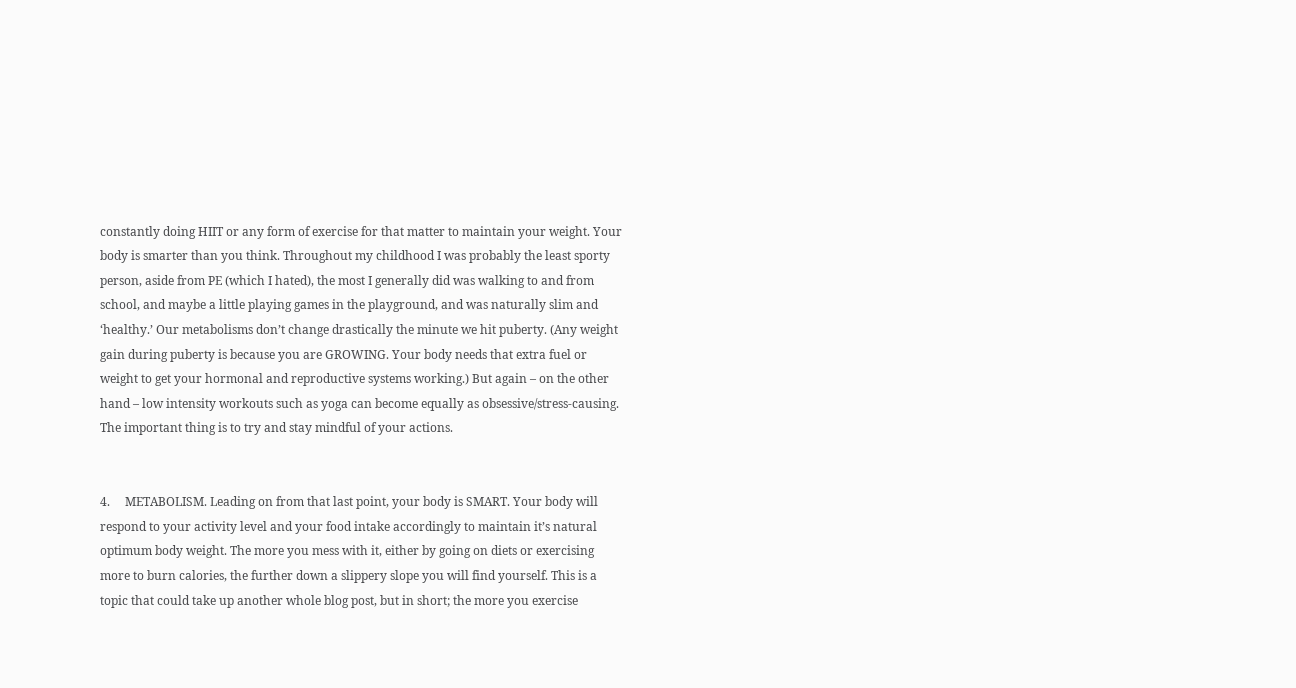constantly doing HIIT or any form of exercise for that matter to maintain your weight. Your body is smarter than you think. Throughout my childhood I was probably the least sporty person, aside from PE (which I hated), the most I generally did was walking to and from school, and maybe a little playing games in the playground, and was naturally slim and ‘healthy.’ Our metabolisms don’t change drastically the minute we hit puberty. (Any weight gain during puberty is because you are GROWING. Your body needs that extra fuel or weight to get your hormonal and reproductive systems working.) But again – on the other hand – low intensity workouts such as yoga can become equally as obsessive/stress-causing. The important thing is to try and stay mindful of your actions.


4.     METABOLISM. Leading on from that last point, your body is SMART. Your body will respond to your activity level and your food intake accordingly to maintain it’s natural optimum body weight. The more you mess with it, either by going on diets or exercising more to burn calories, the further down a slippery slope you will find yourself. This is a topic that could take up another whole blog post, but in short; the more you exercise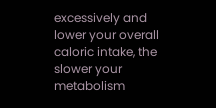excessively and lower your overall caloric intake, the slower your metabolism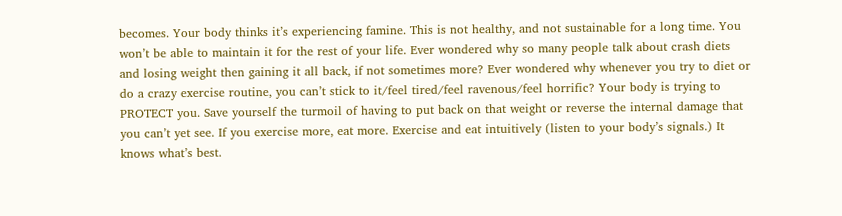becomes. Your body thinks it’s experiencing famine. This is not healthy, and not sustainable for a long time. You won’t be able to maintain it for the rest of your life. Ever wondered why so many people talk about crash diets and losing weight then gaining it all back, if not sometimes more? Ever wondered why whenever you try to diet or do a crazy exercise routine, you can’t stick to it/feel tired/feel ravenous/feel horrific? Your body is trying to PROTECT you. Save yourself the turmoil of having to put back on that weight or reverse the internal damage that you can’t yet see. If you exercise more, eat more. Exercise and eat intuitively (listen to your body’s signals.) It knows what’s best.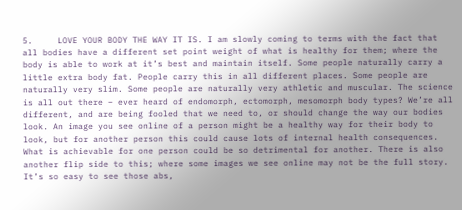5.     LOVE YOUR BODY THE WAY IT IS. I am slowly coming to terms with the fact that all bodies have a different set point weight of what is healthy for them; where the body is able to work at it’s best and maintain itself. Some people naturally carry a little extra body fat. People carry this in all different places. Some people are naturally very slim. Some people are naturally very athletic and muscular. The science is all out there – ever heard of endomorph, ectomorph, mesomorph body types? We’re all different, and are being fooled that we need to, or should change the way our bodies look. An image you see online of a person might be a healthy way for their body to look, but for another person this could cause lots of internal health consequences. What is achievable for one person could be so detrimental for another. There is also another flip side to this; where some images we see online may not be the full story. It’s so easy to see those abs,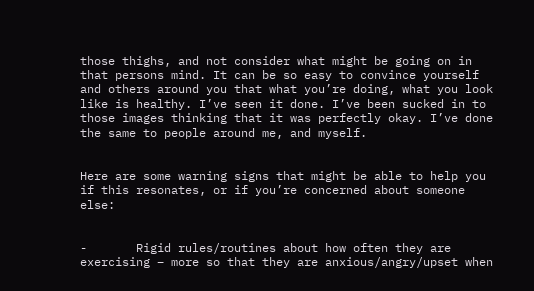those thighs, and not consider what might be going on in that persons mind. It can be so easy to convince yourself and others around you that what you’re doing, what you look like is healthy. I’ve seen it done. I’ve been sucked in to those images thinking that it was perfectly okay. I’ve done the same to people around me, and myself.


Here are some warning signs that might be able to help you if this resonates, or if you’re concerned about someone else:


-       Rigid rules/routines about how often they are exercising – more so that they are anxious/angry/upset when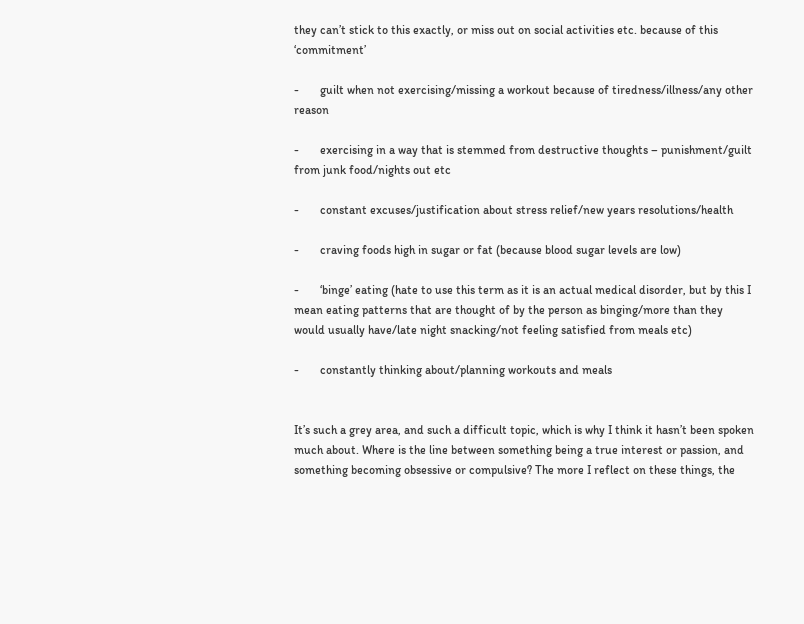they can’t stick to this exactly, or miss out on social activities etc. because of this ‘commitment’

-       guilt when not exercising/missing a workout because of tiredness/illness/any other reason

-       exercising in a way that is stemmed from destructive thoughts – punishment/guilt from junk food/nights out etc

-       constant excuses/justification about stress relief/new years resolutions/health

-       craving foods high in sugar or fat (because blood sugar levels are low)

-       ‘binge’ eating (hate to use this term as it is an actual medical disorder, but by this I mean eating patterns that are thought of by the person as binging/more than they would usually have/late night snacking/not feeling satisfied from meals etc)

-       constantly thinking about/planning workouts and meals


It’s such a grey area, and such a difficult topic, which is why I think it hasn’t been spoken much about. Where is the line between something being a true interest or passion, and something becoming obsessive or compulsive? The more I reflect on these things, the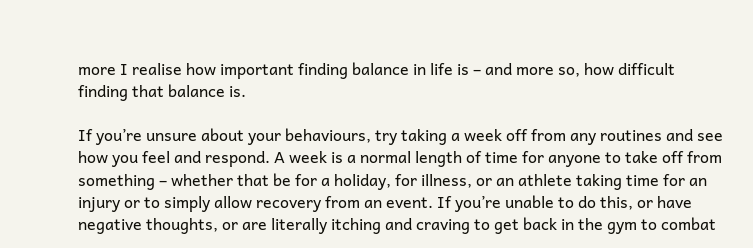more I realise how important finding balance in life is – and more so, how difficult finding that balance is.

If you’re unsure about your behaviours, try taking a week off from any routines and see how you feel and respond. A week is a normal length of time for anyone to take off from something – whether that be for a holiday, for illness, or an athlete taking time for an injury or to simply allow recovery from an event. If you’re unable to do this, or have negative thoughts, or are literally itching and craving to get back in the gym to combat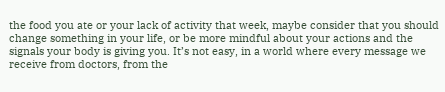the food you ate or your lack of activity that week, maybe consider that you should change something in your life, or be more mindful about your actions and the signals your body is giving you. It’s not easy, in a world where every message we receive from doctors, from the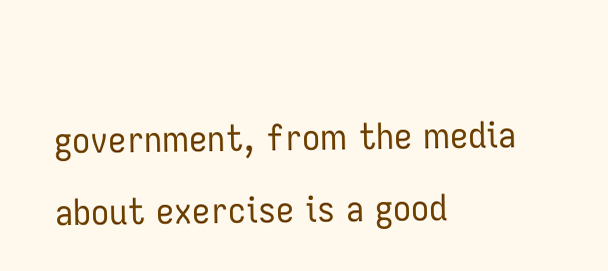government, from the media about exercise is a good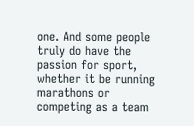one. And some people truly do have the passion for sport, whether it be running marathons or competing as a team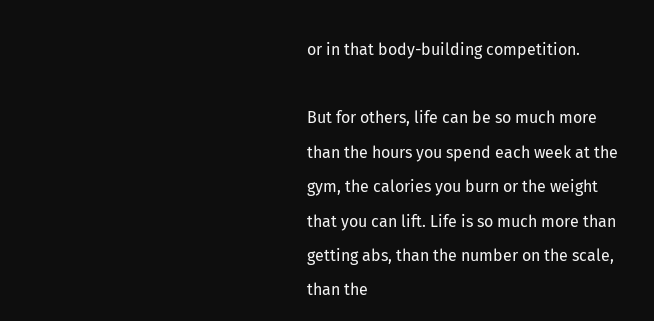or in that body-building competition.

But for others, life can be so much more than the hours you spend each week at the gym, the calories you burn or the weight that you can lift. Life is so much more than getting abs, than the number on the scale, than the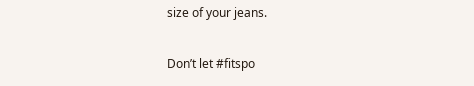size of your jeans.

Don’t let #fitspo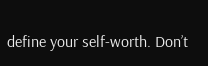define your self-worth. Don’t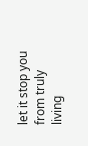let it stop you from truly living